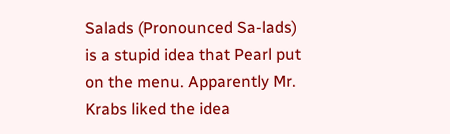Salads (Pronounced Sa-lads) is a stupid idea that Pearl put on the menu. Apparently Mr. Krabs liked the idea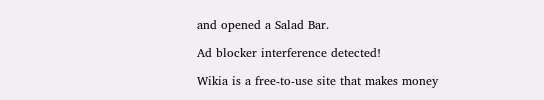and opened a Salad Bar.

Ad blocker interference detected!

Wikia is a free-to-use site that makes money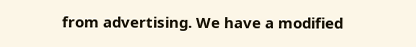from advertising. We have a modified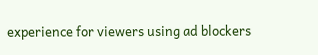experience for viewers using ad blockers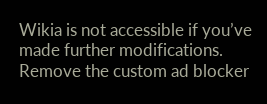Wikia is not accessible if you’ve made further modifications. Remove the custom ad blocker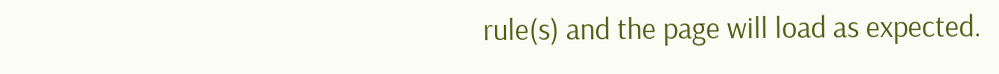rule(s) and the page will load as expected.